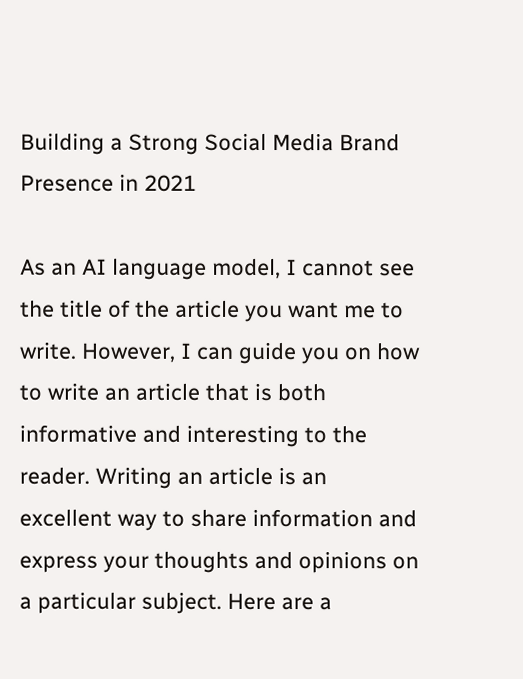Building a Strong Social Media Brand Presence in 2021

As an AI language model, I cannot see the title of the article you want me to write. However, I can guide you on how to write an article that is both informative and interesting to the reader. Writing an article is an excellent way to share information and express your thoughts and opinions on a particular subject. Here are a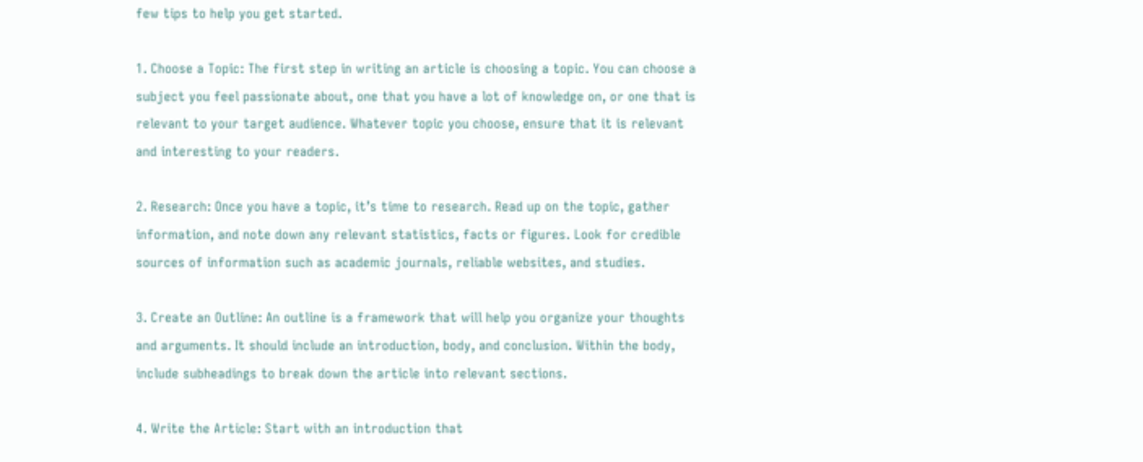few tips to help you get started.

1. Choose a Topic: The first step in writing an article is choosing a topic. You can choose a subject you feel passionate about, one that you have a lot of knowledge on, or one that is relevant to your target audience. Whatever topic you choose, ensure that it is relevant and interesting to your readers.

2. Research: Once you have a topic, it’s time to research. Read up on the topic, gather information, and note down any relevant statistics, facts or figures. Look for credible sources of information such as academic journals, reliable websites, and studies.

3. Create an Outline: An outline is a framework that will help you organize your thoughts and arguments. It should include an introduction, body, and conclusion. Within the body, include subheadings to break down the article into relevant sections.

4. Write the Article: Start with an introduction that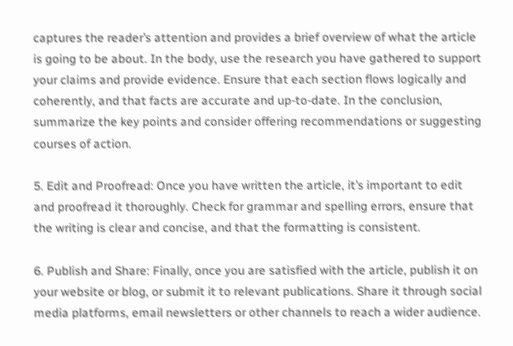captures the reader’s attention and provides a brief overview of what the article is going to be about. In the body, use the research you have gathered to support your claims and provide evidence. Ensure that each section flows logically and coherently, and that facts are accurate and up-to-date. In the conclusion, summarize the key points and consider offering recommendations or suggesting courses of action.

5. Edit and Proofread: Once you have written the article, it’s important to edit and proofread it thoroughly. Check for grammar and spelling errors, ensure that the writing is clear and concise, and that the formatting is consistent.

6. Publish and Share: Finally, once you are satisfied with the article, publish it on your website or blog, or submit it to relevant publications. Share it through social media platforms, email newsletters or other channels to reach a wider audience.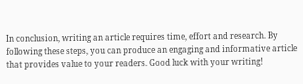In conclusion, writing an article requires time, effort and research. By following these steps, you can produce an engaging and informative article that provides value to your readers. Good luck with your writing!